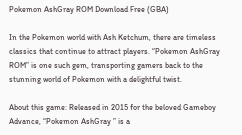Pokemon AshGray ROM Download Free (GBA)

In the Pokemon world with Ash Ketchum, there are timeless classics that continue to attract players. “Pokemon AshGray ROM” is one such gem, transporting gamers back to the stunning world of Pokemon with a delightful twist.

About this game: Released in 2015 for the beloved Gameboy Advance, “Pokemon AshGray ” is a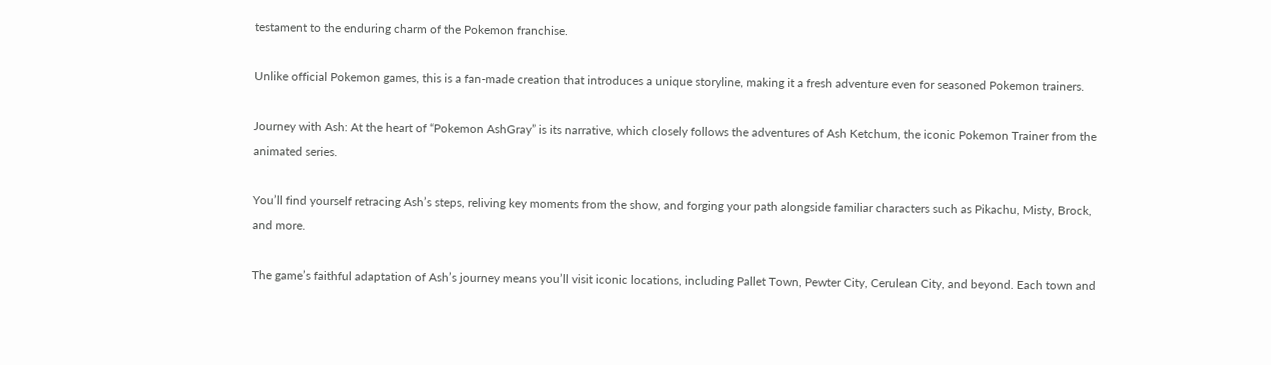testament to the enduring charm of the Pokemon franchise.

Unlike official Pokemon games, this is a fan-made creation that introduces a unique storyline, making it a fresh adventure even for seasoned Pokemon trainers.

Journey with Ash: At the heart of “Pokemon AshGray” is its narrative, which closely follows the adventures of Ash Ketchum, the iconic Pokemon Trainer from the animated series.

You’ll find yourself retracing Ash’s steps, reliving key moments from the show, and forging your path alongside familiar characters such as Pikachu, Misty, Brock, and more.

The game’s faithful adaptation of Ash’s journey means you’ll visit iconic locations, including Pallet Town, Pewter City, Cerulean City, and beyond. Each town and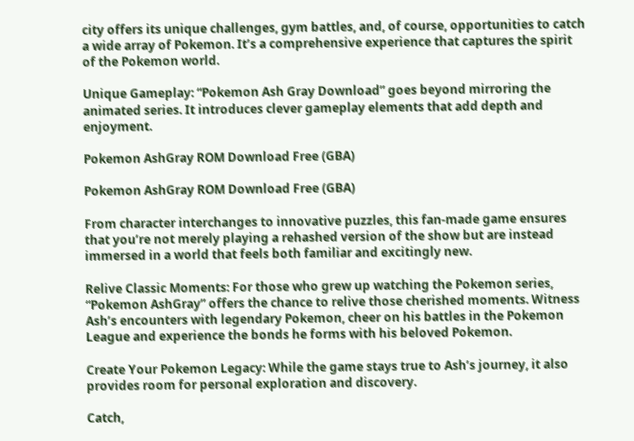city offers its unique challenges, gym battles, and, of course, opportunities to catch a wide array of Pokemon. It’s a comprehensive experience that captures the spirit of the Pokemon world.

Unique Gameplay: “Pokemon Ash Gray Download” goes beyond mirroring the animated series. It introduces clever gameplay elements that add depth and enjoyment.

Pokemon AshGray ROM Download Free (GBA)

Pokemon AshGray ROM Download Free (GBA)

From character interchanges to innovative puzzles, this fan-made game ensures that you’re not merely playing a rehashed version of the show but are instead immersed in a world that feels both familiar and excitingly new.

Relive Classic Moments: For those who grew up watching the Pokemon series, “Pokemon AshGray” offers the chance to relive those cherished moments. Witness Ash’s encounters with legendary Pokemon, cheer on his battles in the Pokemon League and experience the bonds he forms with his beloved Pokemon.

Create Your Pokemon Legacy: While the game stays true to Ash’s journey, it also provides room for personal exploration and discovery.

Catch,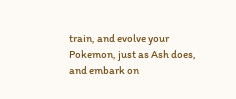train, and evolve your Pokemon, just as Ash does, and embark on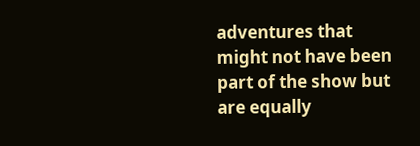adventures that might not have been part of the show but are equally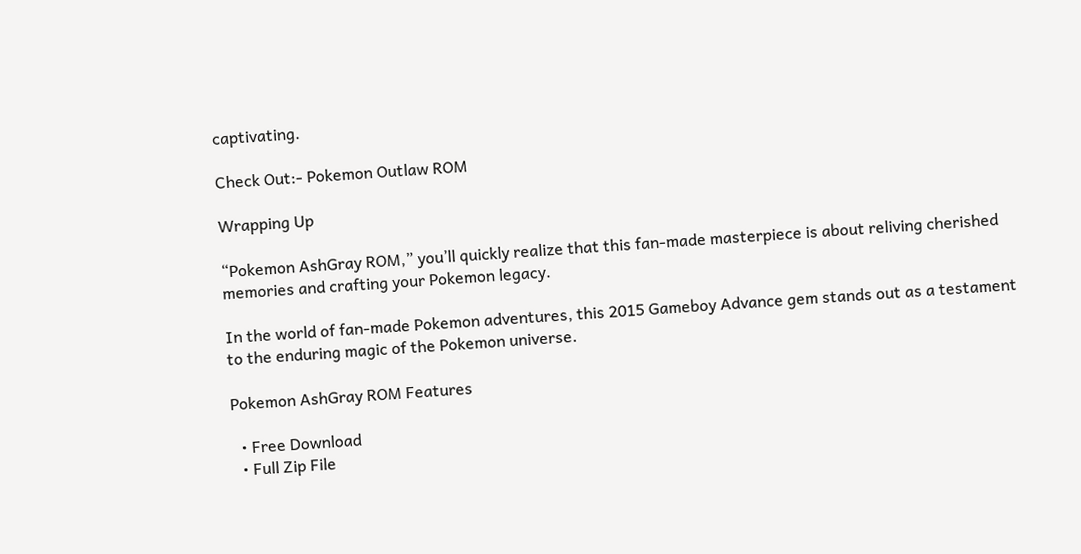captivating.

Check Out:- Pokemon Outlaw ROM

Wrapping Up

“Pokemon AshGray ROM,” you’ll quickly realize that this fan-made masterpiece is about reliving cherished memories and crafting your Pokemon legacy.

In the world of fan-made Pokemon adventures, this 2015 Gameboy Advance gem stands out as a testament to the enduring magic of the Pokemon universe.

Pokemon AshGray ROM Features

  • Free Download
  • Full Zip File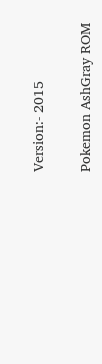Version:- 2015

Pokemon AshGray ROM